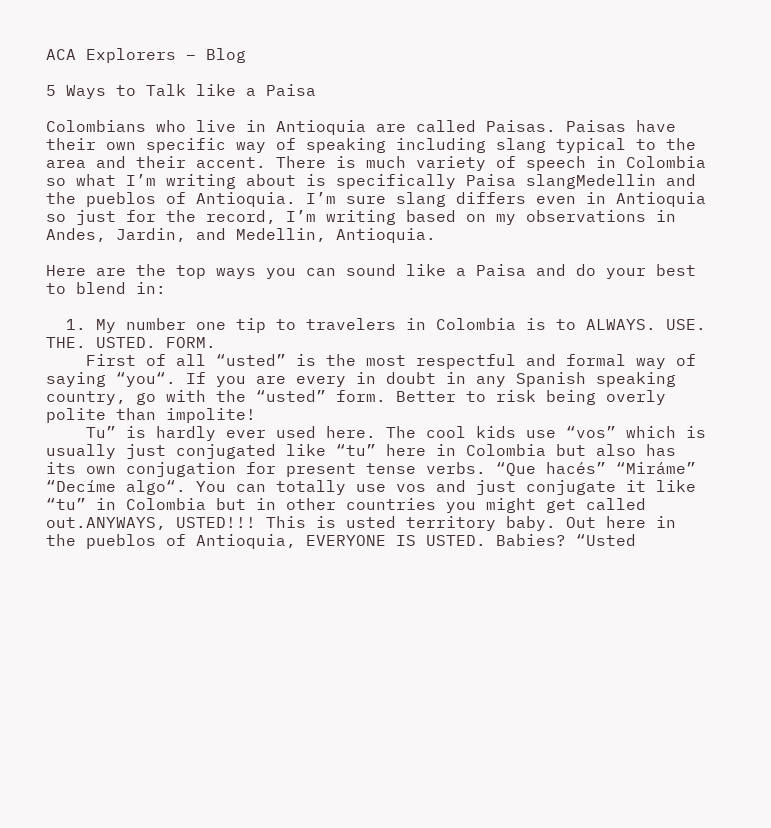ACA Explorers – Blog

5 Ways to Talk like a Paisa

Colombians who live in Antioquia are called Paisas. Paisas have their own specific way of speaking including slang typical to the area and their accent. There is much variety of speech in Colombia so what I’m writing about is specifically Paisa slangMedellin and the pueblos of Antioquia. I’m sure slang differs even in Antioquia so just for the record, I’m writing based on my observations in Andes, Jardin, and Medellin, Antioquia.

Here are the top ways you can sound like a Paisa and do your best to blend in:

  1. My number one tip to travelers in Colombia is to ALWAYS. USE. THE. USTED. FORM.
    First of all “usted” is the most respectful and formal way of saying “you“. If you are every in doubt in any Spanish speaking country, go with the “usted” form. Better to risk being overly polite than impolite!
    Tu” is hardly ever used here. The cool kids use “vos” which is usually just conjugated like “tu” here in Colombia but also has its own conjugation for present tense verbs. “Que hacés” “Miráme” “Decíme algo“. You can totally use vos and just conjugate it like “tu” in Colombia but in other countries you might get called out.ANYWAYS, USTED!!! This is usted territory baby. Out here in the pueblos of Antioquia, EVERYONE IS USTED. Babies? “Usted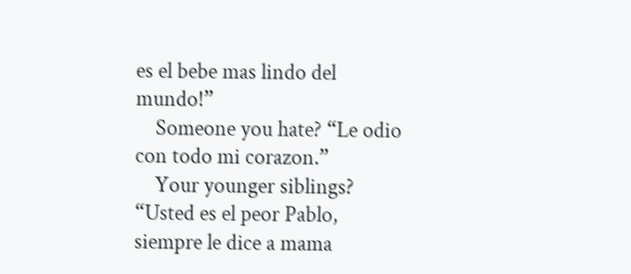es el bebe mas lindo del mundo!”
    Someone you hate? “Le odio con todo mi corazon.”
    Your younger siblings? “Usted es el peor Pablo, siempre le dice a mama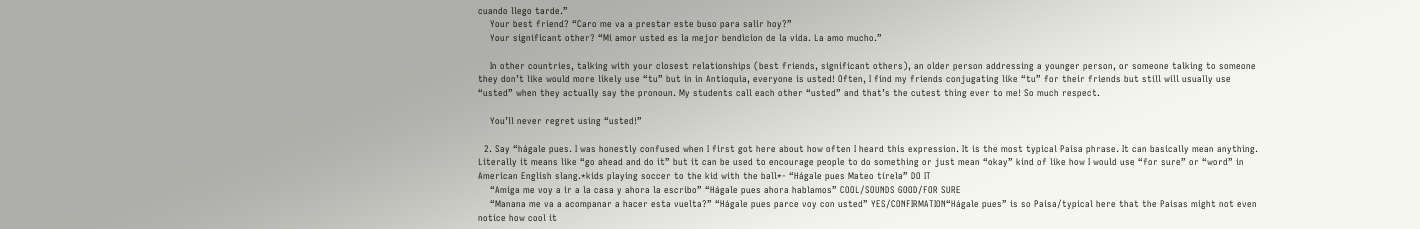cuando llego tarde.”
    Your best friend? “Caro me va a prestar este buso para salir hoy?”
    Your significant other? “Mi amor usted es la mejor bendicion de la vida. La amo mucho.”

    In other countries, talking with your closest relationships (best friends, significant others), an older person addressing a younger person, or someone talking to someone they don’t like would more likely use “tu” but in in Antioquia, everyone is usted! Often, I find my friends conjugating like “tu” for their friends but still will usually use “usted” when they actually say the pronoun. My students call each other “usted” and that’s the cutest thing ever to me! So much respect.

    You’ll never regret using “usted!”

  2. Say “hágale pues. I was honestly confused when I first got here about how often I heard this expression. It is the most typical Paisa phrase. It can basically mean anything. Literally it means like “go ahead and do it” but it can be used to encourage people to do something or just mean “okay” kind of like how I would use “for sure” or “word” in American English slang.*kids playing soccer to the kid with the ball*- “Hágale pues Mateo tírela” DO IT
    “Amiga me voy a ir a la casa y ahora la escribo” “Hágale pues ahora hablamos” COOL/SOUNDS GOOD/FOR SURE
    “Manana me va a acompanar a hacer esta vuelta?” “Hágale pues parce voy con usted” YES/CONFIRMATION“Hágale pues” is so Paisa/typical here that the Paisas might not even notice how cool it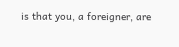is that you, a foreigner, are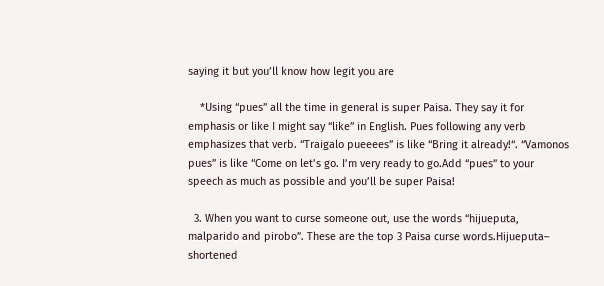saying it but you’ll know how legit you are

    *Using “pues” all the time in general is super Paisa. They say it for emphasis or like I might say “like” in English. Pues following any verb emphasizes that verb. “Traigalo pueeees” is like “Bring it already!“. “Vamonos pues” is like “Come on let’s go. I’m very ready to go.Add “pues” to your speech as much as possible and you’ll be super Paisa!

  3. When you want to curse someone out, use the words “hijueputa, malparido and pirobo”. These are the top 3 Paisa curse words.Hijueputa– shortened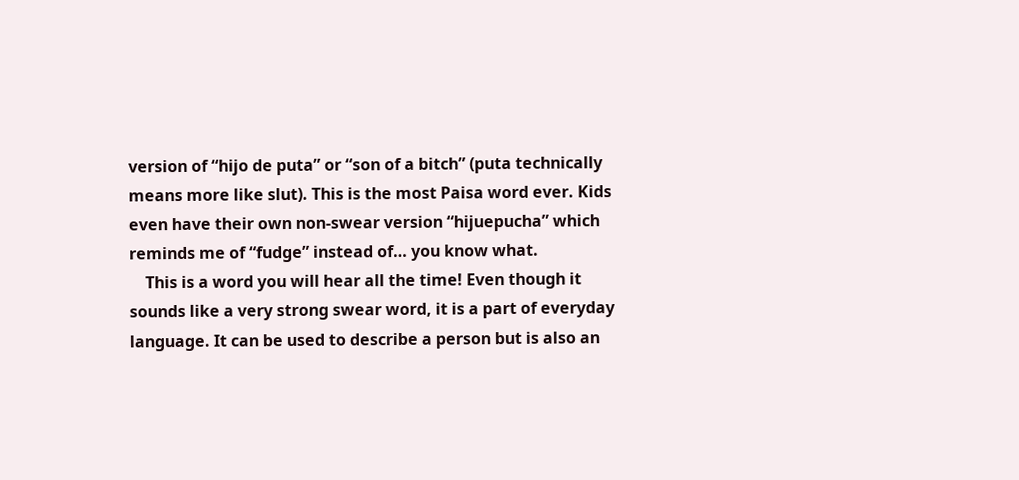version of “hijo de puta” or “son of a bitch” (puta technically means more like slut). This is the most Paisa word ever. Kids even have their own non-swear version “hijuepucha” which reminds me of “fudge” instead of… you know what.
    This is a word you will hear all the time! Even though it sounds like a very strong swear word, it is a part of everyday language. It can be used to describe a person but is also an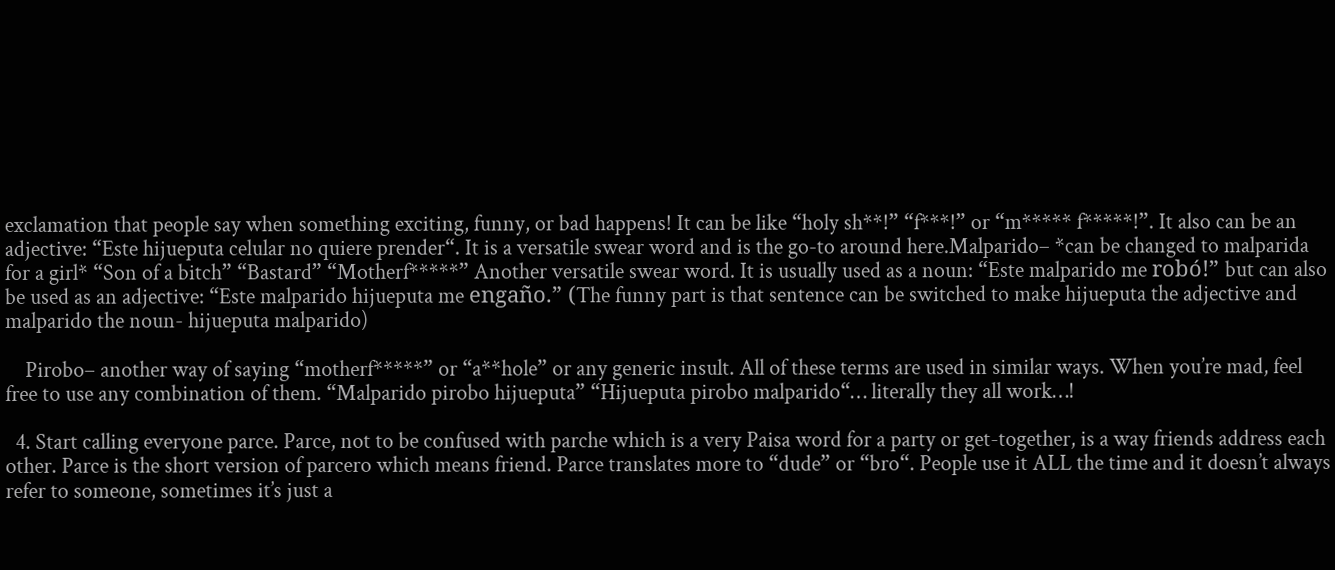exclamation that people say when something exciting, funny, or bad happens! It can be like “holy sh**!” “f***!” or “m***** f*****!”. It also can be an adjective: “Este hijueputa celular no quiere prender“. It is a versatile swear word and is the go-to around here.Malparido– *can be changed to malparida for a girl* “Son of a bitch” “Bastard” “Motherf*****” Another versatile swear word. It is usually used as a noun: “Este malparido me robó!” but can also be used as an adjective: “Este malparido hijueputa me engaño.” (The funny part is that sentence can be switched to make hijueputa the adjective and malparido the noun- hijueputa malparido)

    Pirobo– another way of saying “motherf*****” or “a**hole” or any generic insult. All of these terms are used in similar ways. When you’re mad, feel free to use any combination of them. “Malparido pirobo hijueputa” “Hijueputa pirobo malparido“… literally they all work…!

  4. Start calling everyone parce. Parce, not to be confused with parche which is a very Paisa word for a party or get-together, is a way friends address each other. Parce is the short version of parcero which means friend. Parce translates more to “dude” or “bro“. People use it ALL the time and it doesn’t always refer to someone, sometimes it’s just a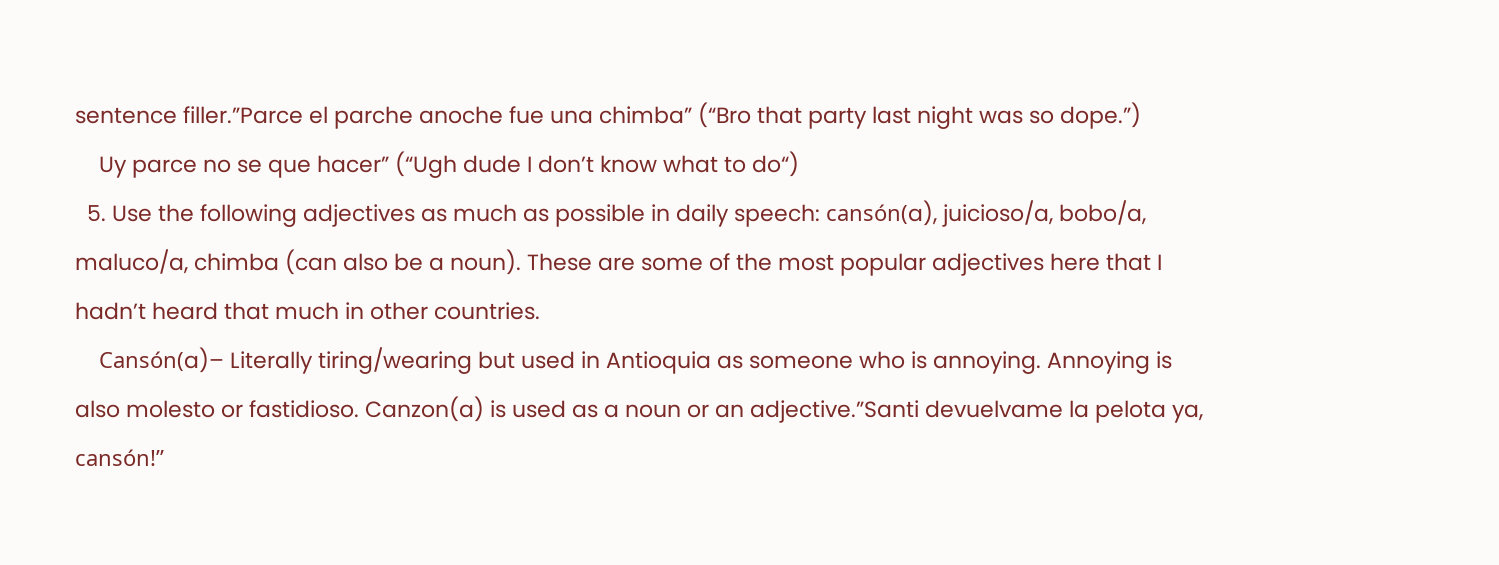sentence filler.”Parce el parche anoche fue una chimba” (“Bro that party last night was so dope.”)
    Uy parce no se que hacer” (“Ugh dude I don’t know what to do“)
  5. Use the following adjectives as much as possible in daily speech: cansón(a), juicioso/a, bobo/a, maluco/a, chimba (can also be a noun). These are some of the most popular adjectives here that I hadn’t heard that much in other countries.
    Cansón(a)– Literally tiring/wearing but used in Antioquia as someone who is annoying. Annoying is also molesto or fastidioso. Canzon(a) is used as a noun or an adjective.”Santi devuelvame la pelota ya, cansón!”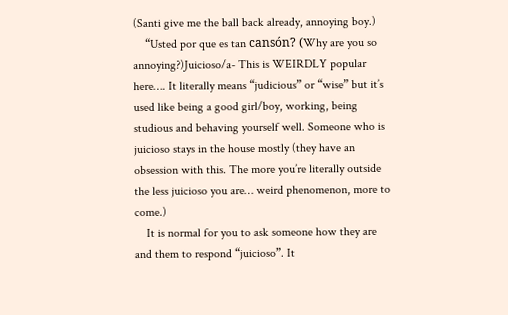(Santi give me the ball back already, annoying boy.)
    “Usted por que es tan cansón? (Why are you so annoying?)Juicioso/a- This is WEIRDLY popular here…. It literally means “judicious” or “wise” but it’s used like being a good girl/boy, working, being studious and behaving yourself well. Someone who is juicioso stays in the house mostly (they have an obsession with this. The more you’re literally outside the less juicioso you are… weird phenomenon, more to come.)
    It is normal for you to ask someone how they are and them to respond “juicioso”. It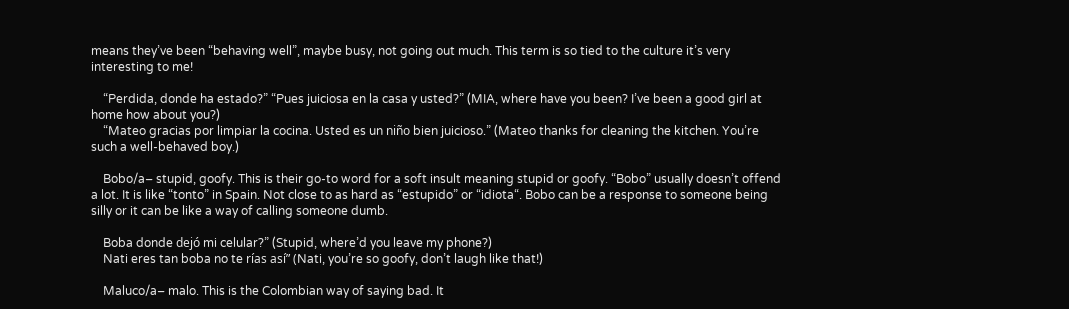means they’ve been “behaving well”, maybe busy, not going out much. This term is so tied to the culture it’s very interesting to me!

    “Perdida, donde ha estado?” “Pues juiciosa en la casa y usted?” (MIA, where have you been? I’ve been a good girl at home how about you?)
    “Mateo gracias por limpiar la cocina. Usted es un niño bien juicioso.” (Mateo thanks for cleaning the kitchen. You’re such a well-behaved boy.)

    Bobo/a– stupid, goofy. This is their go-to word for a soft insult meaning stupid or goofy. “Bobo” usually doesn’t offend a lot. It is like “tonto” in Spain. Not close to as hard as “estupido” or “idiota“. Bobo can be a response to someone being silly or it can be like a way of calling someone dumb.

    Boba donde dejó mi celular?” (Stupid, where’d you leave my phone?)
    Nati eres tan boba no te rías así” (Nati, you’re so goofy, don’t laugh like that!)

    Maluco/a– malo. This is the Colombian way of saying bad. It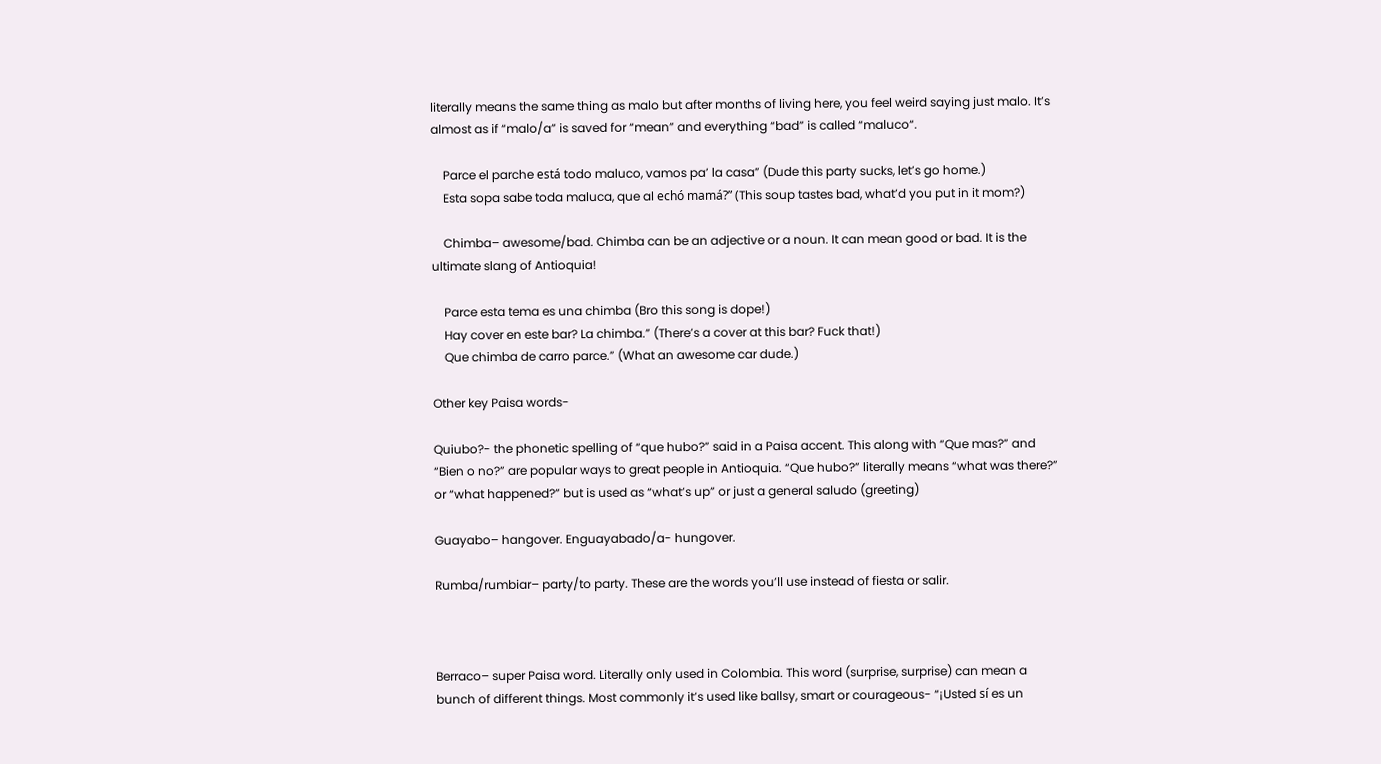literally means the same thing as malo but after months of living here, you feel weird saying just malo. It’s almost as if “malo/a” is saved for “mean” and everything “bad” is called “maluco“.

    Parce el parche está todo maluco, vamos pa’ la casa” (Dude this party sucks, let’s go home.)
    Esta sopa sabe toda maluca, que al echó mamá?” (This soup tastes bad, what’d you put in it mom?)

    Chimba– awesome/bad. Chimba can be an adjective or a noun. It can mean good or bad. It is the ultimate slang of Antioquia!

    Parce esta tema es una chimba (Bro this song is dope!)
    Hay cover en este bar? La chimba.” (There’s a cover at this bar? Fuck that!)
    Que chimba de carro parce.” (What an awesome car dude.)

Other key Paisa words-

Quiubo?- the phonetic spelling of “que hubo?” said in a Paisa accent. This along with “Que mas?” and “Bien o no?” are popular ways to great people in Antioquia. “Que hubo?” literally means “what was there?” or “what happened?” but is used as “what’s up” or just a general saludo (greeting)

Guayabo– hangover. Enguayabado/a- hungover.

Rumba/rumbiar– party/to party. These are the words you’ll use instead of fiesta or salir.



Berraco– super Paisa word. Literally only used in Colombia. This word (surprise, surprise) can mean a bunch of different things. Most commonly it’s used like ballsy, smart or courageous- “¡Usted sí es un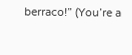berraco!” (You’re a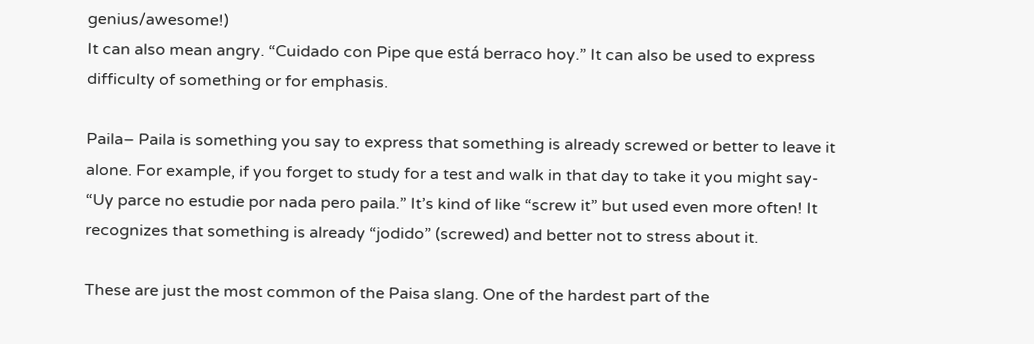genius/awesome!)
It can also mean angry. “Cuidado con Pipe que está berraco hoy.” It can also be used to express difficulty of something or for emphasis.

Paila– Paila is something you say to express that something is already screwed or better to leave it alone. For example, if you forget to study for a test and walk in that day to take it you might say- “Uy parce no estudie por nada pero paila.” It’s kind of like “screw it” but used even more often! It recognizes that something is already “jodido” (screwed) and better not to stress about it.

These are just the most common of the Paisa slang. One of the hardest part of the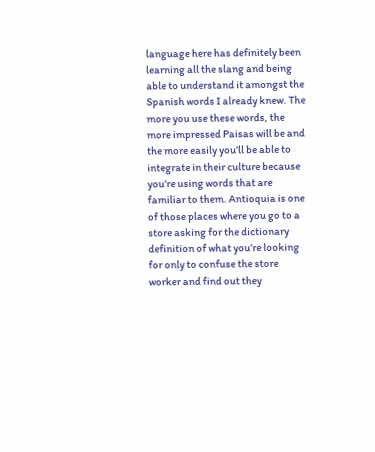language here has definitely been learning all the slang and being able to understand it amongst the Spanish words I already knew. The more you use these words, the more impressed Paisas will be and the more easily you’ll be able to integrate in their culture because you’re using words that are familiar to them. Antioquia is one of those places where you go to a store asking for the dictionary definition of what you’re looking for only to confuse the store worker and find out they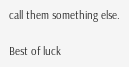call them something else.

Best of luck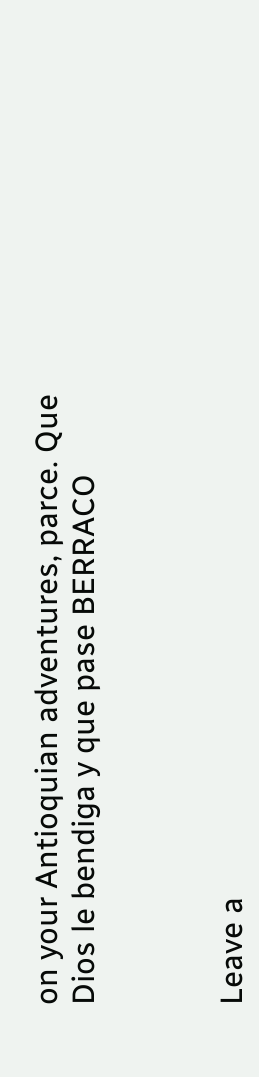on your Antioquian adventures, parce. Que Dios le bendiga y que pase BERRACO



Leave a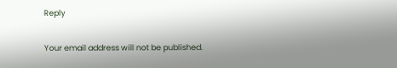Reply

Your email address will not be published.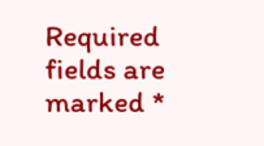Required fields are marked *